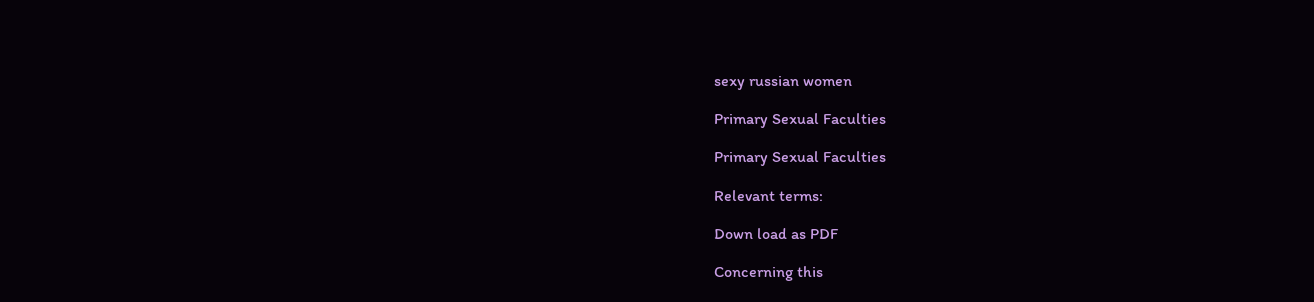sexy russian women

Primary Sexual Faculties

Primary Sexual Faculties

Relevant terms:

Down load as PDF

Concerning this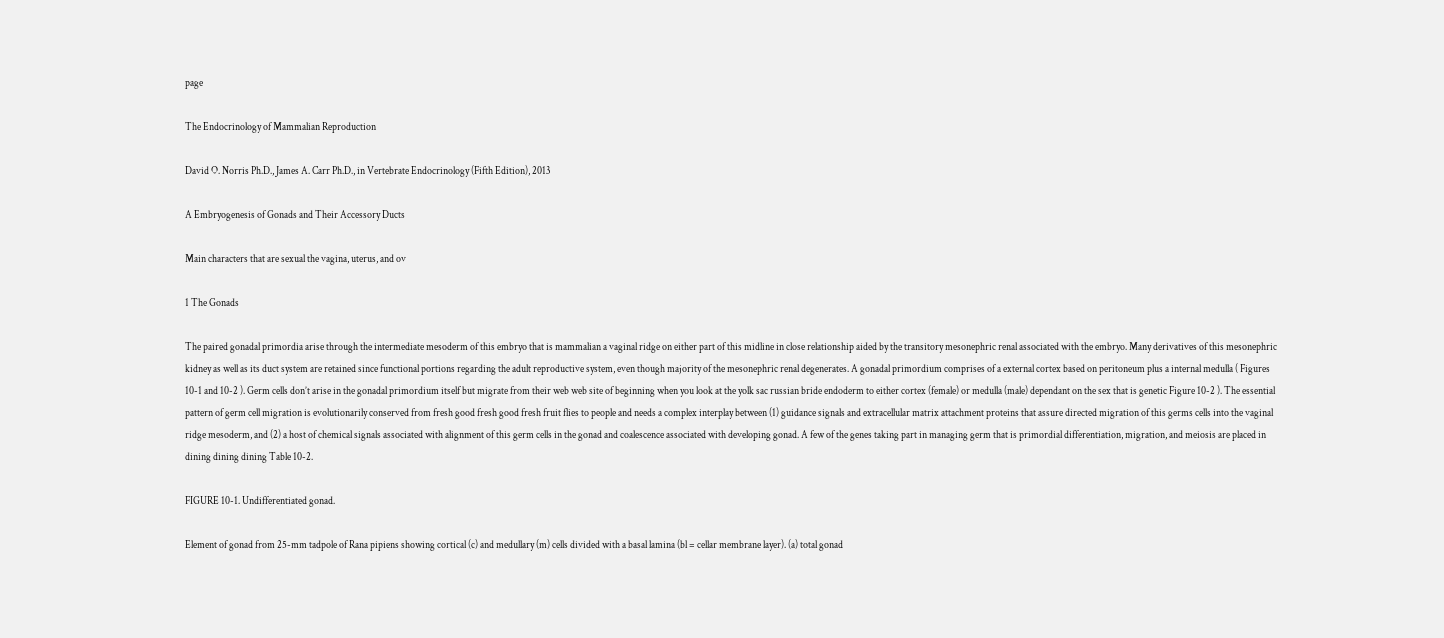page

The Endocrinology of Mammalian Reproduction

David O. Norris Ph.D., James A. Carr Ph.D., in Vertebrate Endocrinology (Fifth Edition), 2013

A Embryogenesis of Gonads and Their Accessory Ducts

Main characters that are sexual the vagina, uterus, and ov

1 The Gonads

The paired gonadal primordia arise through the intermediate mesoderm of this embryo that is mammalian a vaginal ridge on either part of this midline in close relationship aided by the transitory mesonephric renal associated with the embryo. Many derivatives of this mesonephric kidney as well as its duct system are retained since functional portions regarding the adult reproductive system, even though majority of the mesonephric renal degenerates. A gonadal primordium comprises of a external cortex based on peritoneum plus a internal medulla ( Figures 10-1 and 10-2 ). Germ cells don’t arise in the gonadal primordium itself but migrate from their web web site of beginning when you look at the yolk sac russian bride endoderm to either cortex (female) or medulla (male) dependant on the sex that is genetic Figure 10-2 ). The essential pattern of germ cell migration is evolutionarily conserved from fresh good fresh good fresh fruit flies to people and needs a complex interplay between (1) guidance signals and extracellular matrix attachment proteins that assure directed migration of this germs cells into the vaginal ridge mesoderm, and (2) a host of chemical signals associated with alignment of this germ cells in the gonad and coalescence associated with developing gonad. A few of the genes taking part in managing germ that is primordial differentiation, migration, and meiosis are placed in dining dining dining Table 10-2.

FIGURE 10-1. Undifferentiated gonad.

Element of gonad from 25-mm tadpole of Rana pipiens showing cortical (c) and medullary (m) cells divided with a basal lamina (bl = cellar membrane layer). (a) total gonad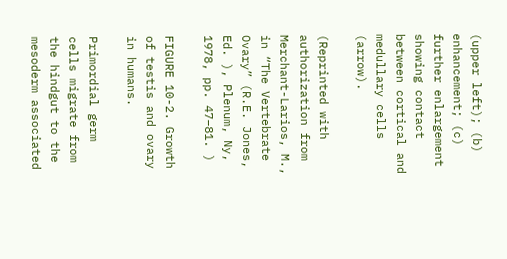(upper left); (b) enhancement; (c) further enlargement showing contact between cortical and medullary cells (arrow).

(Reprinted with authorization from Merchant-Larios, M., in “The Vertebrate Ovary” (R.E. Jones, Ed. ), Plenum, Ny, 1978, pp. 47–81. )

FIGURE 10-2. Growth of testis and ovary in humans.

Primordial germ cells migrate from the hindgut to the mesoderm associated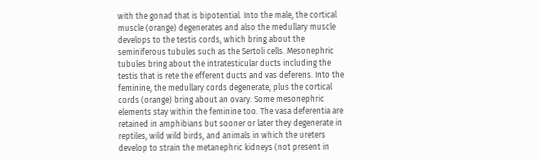with the gonad that is bipotential. Into the male, the cortical muscle (orange) degenerates and also the medullary muscle develops to the testis cords, which bring about the seminiferous tubules such as the Sertoli cells. Mesonephric tubules bring about the intratesticular ducts including the testis that is rete the efferent ducts and vas deferens. Into the feminine, the medullary cords degenerate, plus the cortical cords (orange) bring about an ovary. Some mesonephric elements stay within the feminine too. The vasa deferentia are retained in amphibians but sooner or later they degenerate in reptiles, wild wild birds, and animals in which the ureters develop to strain the metanephric kidneys (not present in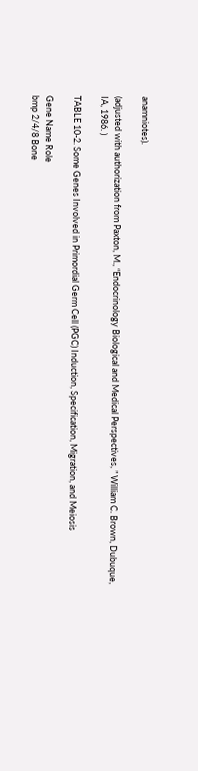anamniotes).

(adjusted with authorization from Paxton, M., “Endocrinology Biological and Medical Perspectives, ” William C. Brown, Dubuque, IA, 1986. )

TABLE 10-2. Some Genes Involved in Primordial Germ Cell (PGC) Induction, Specification, Migration, and Meiosis

Gene Name Role
bmp 2/4/8 Bone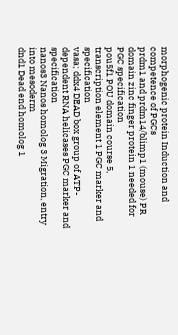morphogenic protein Induction and competence of PGCs
prdm1 and prdm14/blimp1 (mouse) PR domain zinc finger protein 1 needed for PGC specification
pou5f1 POU domain course 5, transcription element 1 PGC marker and specification
vasa; ddx4 DEAD box group of ATP-dependent RNA helicases PGC marker and specification
nanos3 Nanos homolog 3 Migration, entry into mesoderm
dnd1 Dead end homolog 1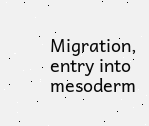Migration, entry into mesoderm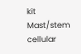kit Mast/stem cellular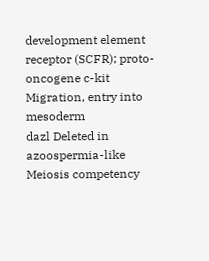development element receptor (SCFR); proto-oncogene c-kit Migration, entry into mesoderm
dazl Deleted in azoospermia-like Meiosis competency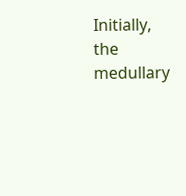Initially, the medullary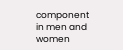component in men and women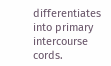differentiates into primary intercourse cords.